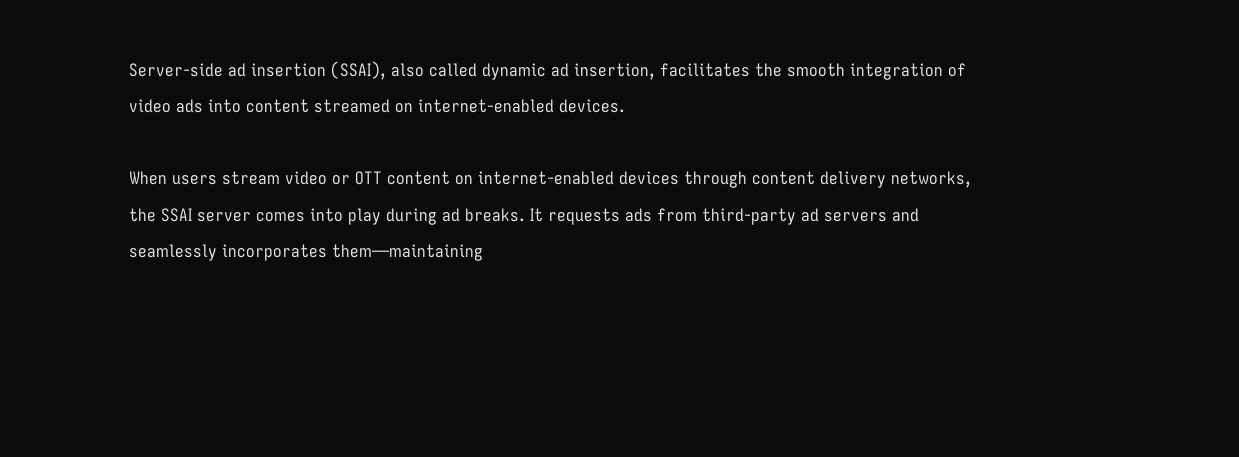Server-side ad insertion (SSAI), also called dynamic ad insertion, facilitates the smooth integration of video ads into content streamed on internet-enabled devices.

When users stream video or OTT content on internet-enabled devices through content delivery networks, the SSAI server comes into play during ad breaks. It requests ads from third-party ad servers and seamlessly incorporates them—maintaining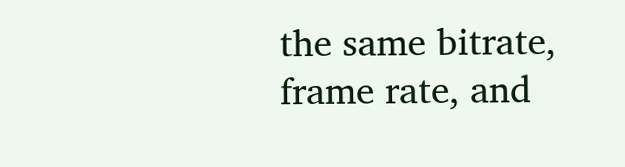the same bitrate, frame rate, and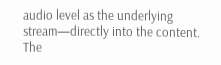audio level as the underlying stream—directly into the content. The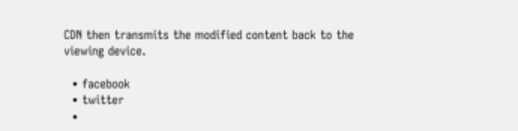CDN then transmits the modified content back to the viewing device.

  • facebook
  • twitter
  •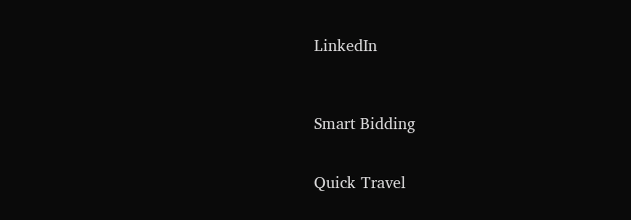LinkedIn



Smart Bidding


Quick Travel